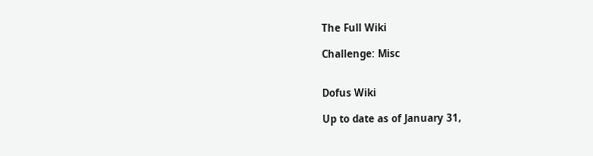The Full Wiki

Challenge: Misc


Dofus Wiki

Up to date as of January 31,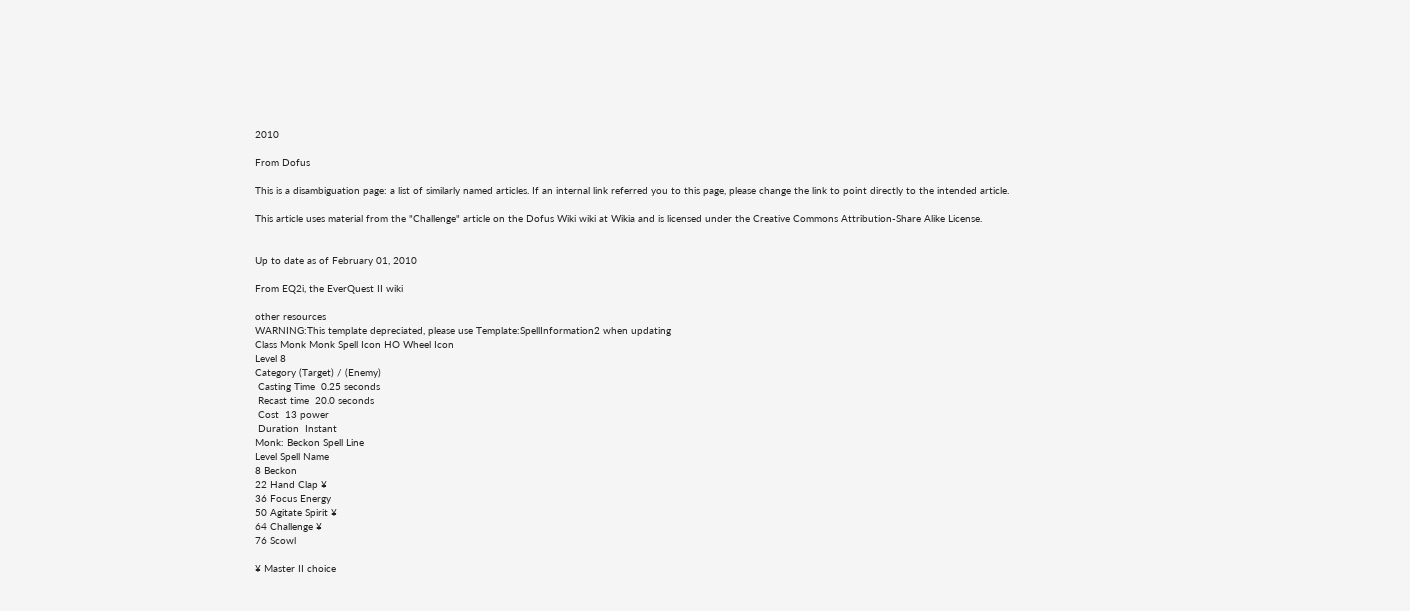2010

From Dofus

This is a disambiguation page: a list of similarly named articles. If an internal link referred you to this page, please change the link to point directly to the intended article.

This article uses material from the "Challenge" article on the Dofus Wiki wiki at Wikia and is licensed under the Creative Commons Attribution-Share Alike License.


Up to date as of February 01, 2010

From EQ2i, the EverQuest II wiki

other resources
WARNING:This template depreciated, please use Template:SpellInformation2 when updating
Class Monk Monk Spell Icon HO Wheel Icon
Level 8
Category (Target) / (Enemy)
 Casting Time  0.25 seconds
 Recast time  20.0 seconds
 Cost  13 power
 Duration  Instant
Monk: Beckon Spell Line
Level Spell Name
8 Beckon
22 Hand Clap ¥
36 Focus Energy
50 Agitate Spirit ¥
64 Challenge ¥
76 Scowl

¥ Master II choice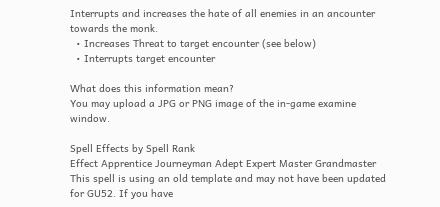Interrupts and increases the hate of all enemies in an ancounter towards the monk.
  • Increases Threat to target encounter (see below)
  • Interrupts target encounter

What does this information mean?
You may upload a JPG or PNG image of the in-game examine window.

Spell Effects by Spell Rank
Effect Apprentice Journeyman Adept Expert Master Grandmaster
This spell is using an old template and may not have been updated for GU52. If you have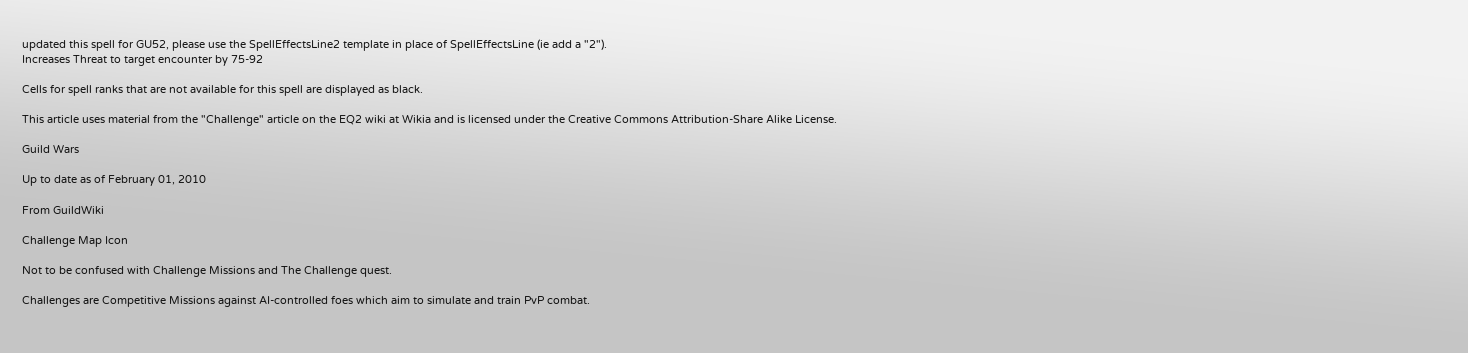updated this spell for GU52, please use the SpellEffectsLine2 template in place of SpellEffectsLine (ie add a "2").
Increases Threat to target encounter by 75-92

Cells for spell ranks that are not available for this spell are displayed as black.

This article uses material from the "Challenge" article on the EQ2 wiki at Wikia and is licensed under the Creative Commons Attribution-Share Alike License.

Guild Wars

Up to date as of February 01, 2010

From GuildWiki

Challenge Map Icon

Not to be confused with Challenge Missions and The Challenge quest.

Challenges are Competitive Missions against AI-controlled foes which aim to simulate and train PvP combat.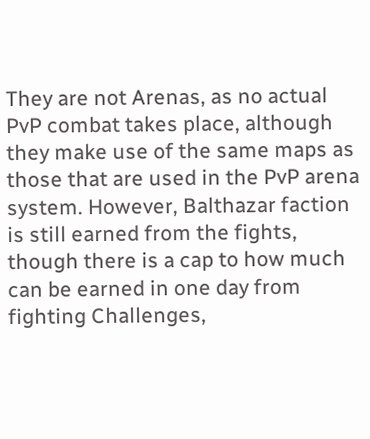They are not Arenas, as no actual PvP combat takes place, although they make use of the same maps as those that are used in the PvP arena system. However, Balthazar faction is still earned from the fights, though there is a cap to how much can be earned in one day from fighting Challenges,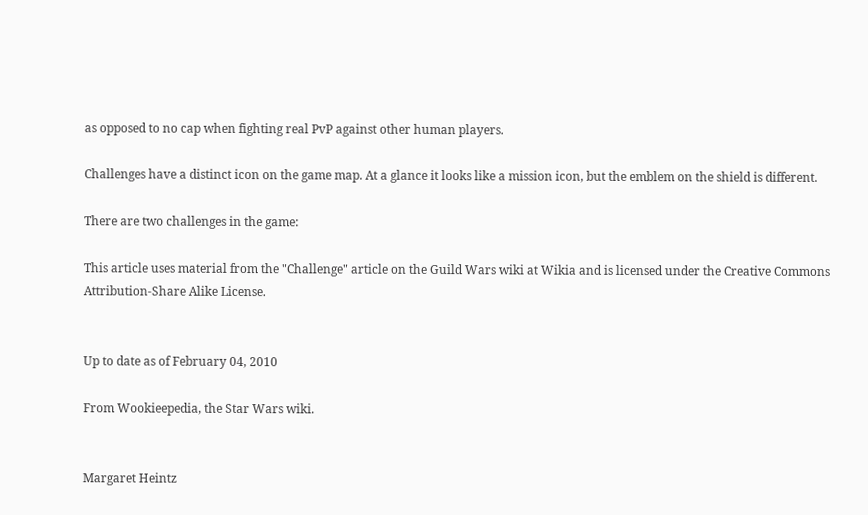as opposed to no cap when fighting real PvP against other human players.

Challenges have a distinct icon on the game map. At a glance it looks like a mission icon, but the emblem on the shield is different.

There are two challenges in the game:

This article uses material from the "Challenge" article on the Guild Wars wiki at Wikia and is licensed under the Creative Commons Attribution-Share Alike License.


Up to date as of February 04, 2010

From Wookieepedia, the Star Wars wiki.


Margaret Heintz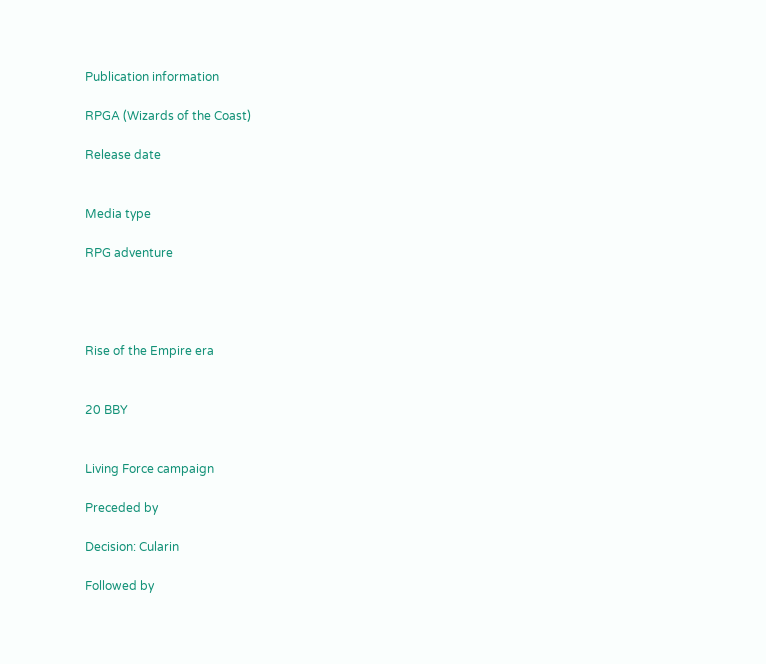Publication information

RPGA (Wizards of the Coast)

Release date


Media type

RPG adventure




Rise of the Empire era


20 BBY


Living Force campaign

Preceded by

Decision: Cularin

Followed by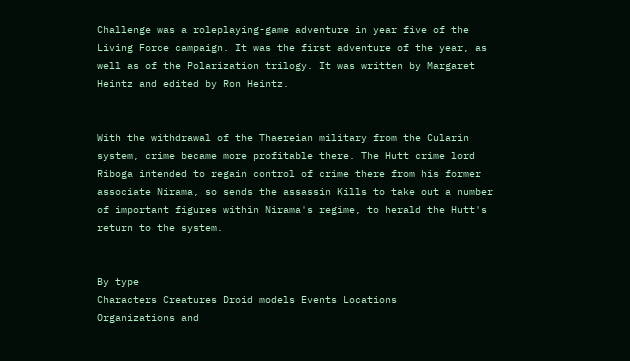Challenge was a roleplaying-game adventure in year five of the Living Force campaign. It was the first adventure of the year, as well as of the Polarization trilogy. It was written by Margaret Heintz and edited by Ron Heintz.


With the withdrawal of the Thaereian military from the Cularin system, crime became more profitable there. The Hutt crime lord Riboga intended to regain control of crime there from his former associate Nirama, so sends the assassin Kills to take out a number of important figures within Nirama's regime, to herald the Hutt's return to the system.


By type
Characters Creatures Droid models Events Locations
Organizations and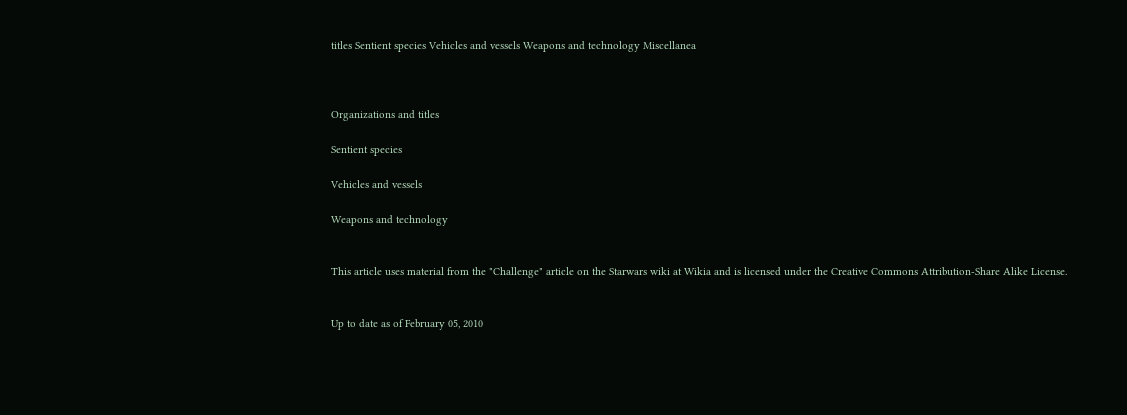titles Sentient species Vehicles and vessels Weapons and technology Miscellanea



Organizations and titles

Sentient species

Vehicles and vessels

Weapons and technology


This article uses material from the "Challenge" article on the Starwars wiki at Wikia and is licensed under the Creative Commons Attribution-Share Alike License.


Up to date as of February 05, 2010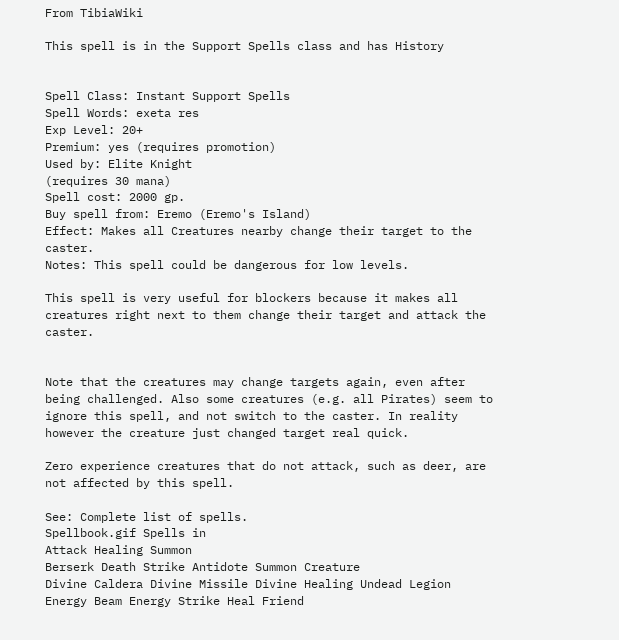From TibiaWiki

This spell is in the Support Spells class and has History


Spell Class: Instant Support Spells
Spell Words: exeta res
Exp Level: 20+
Premium: yes (requires promotion)
Used by: Elite Knight
(requires 30 mana)
Spell cost: 2000 gp.
Buy spell from: Eremo (Eremo's Island)
Effect: Makes all Creatures nearby change their target to the caster.
Notes: This spell could be dangerous for low levels.

This spell is very useful for blockers because it makes all creatures right next to them change their target and attack the caster.


Note that the creatures may change targets again, even after being challenged. Also some creatures (e.g. all Pirates) seem to ignore this spell, and not switch to the caster. In reality however the creature just changed target real quick.

Zero experience creatures that do not attack, such as deer, are not affected by this spell.

See: Complete list of spells.
Spellbook.gif Spells in
Attack Healing Summon
Berserk Death Strike Antidote Summon Creature
Divine Caldera Divine Missile Divine Healing Undead Legion
Energy Beam Energy Strike Heal Friend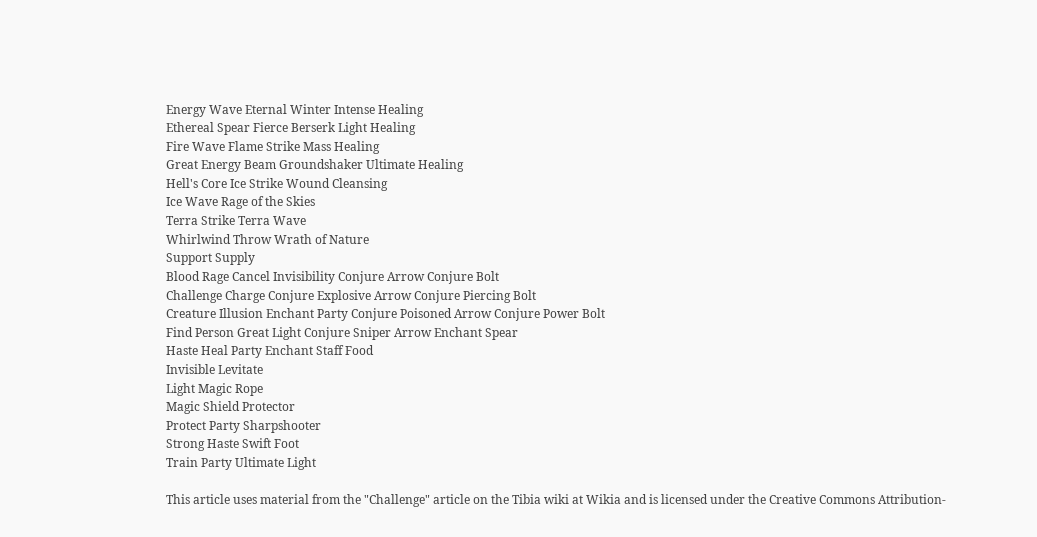Energy Wave Eternal Winter Intense Healing
Ethereal Spear Fierce Berserk Light Healing
Fire Wave Flame Strike Mass Healing
Great Energy Beam Groundshaker Ultimate Healing
Hell's Core Ice Strike Wound Cleansing
Ice Wave Rage of the Skies
Terra Strike Terra Wave
Whirlwind Throw Wrath of Nature
Support Supply
Blood Rage Cancel Invisibility Conjure Arrow Conjure Bolt
Challenge Charge Conjure Explosive Arrow Conjure Piercing Bolt
Creature Illusion Enchant Party Conjure Poisoned Arrow Conjure Power Bolt
Find Person Great Light Conjure Sniper Arrow Enchant Spear
Haste Heal Party Enchant Staff Food
Invisible Levitate
Light Magic Rope
Magic Shield Protector
Protect Party Sharpshooter
Strong Haste Swift Foot
Train Party Ultimate Light

This article uses material from the "Challenge" article on the Tibia wiki at Wikia and is licensed under the Creative Commons Attribution-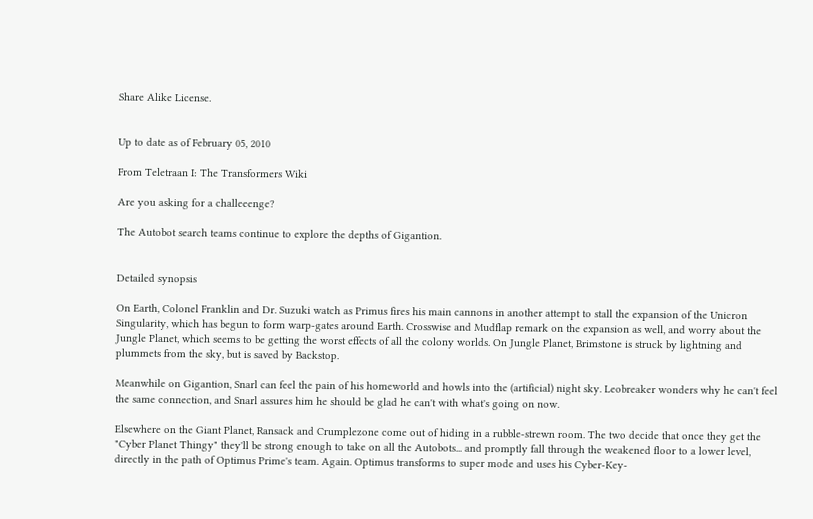Share Alike License.


Up to date as of February 05, 2010

From Teletraan I: The Transformers Wiki

Are you asking for a challeeenge?

The Autobot search teams continue to explore the depths of Gigantion.


Detailed synopsis

On Earth, Colonel Franklin and Dr. Suzuki watch as Primus fires his main cannons in another attempt to stall the expansion of the Unicron Singularity, which has begun to form warp-gates around Earth. Crosswise and Mudflap remark on the expansion as well, and worry about the Jungle Planet, which seems to be getting the worst effects of all the colony worlds. On Jungle Planet, Brimstone is struck by lightning and plummets from the sky, but is saved by Backstop.

Meanwhile on Gigantion, Snarl can feel the pain of his homeworld and howls into the (artificial) night sky. Leobreaker wonders why he can't feel the same connection, and Snarl assures him he should be glad he can't with what's going on now.

Elsewhere on the Giant Planet, Ransack and Crumplezone come out of hiding in a rubble-strewn room. The two decide that once they get the "Cyber Planet Thingy" they'll be strong enough to take on all the Autobots... and promptly fall through the weakened floor to a lower level, directly in the path of Optimus Prime's team. Again. Optimus transforms to super mode and uses his Cyber-Key-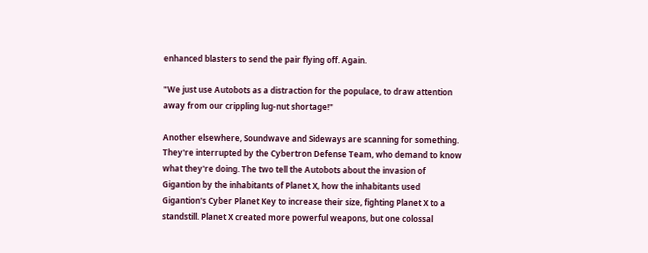enhanced blasters to send the pair flying off. Again.

"We just use Autobots as a distraction for the populace, to draw attention away from our crippling lug-nut shortage!"

Another elsewhere, Soundwave and Sideways are scanning for something. They're interrupted by the Cybertron Defense Team, who demand to know what they're doing. The two tell the Autobots about the invasion of Gigantion by the inhabitants of Planet X, how the inhabitants used Gigantion's Cyber Planet Key to increase their size, fighting Planet X to a standstill. Planet X created more powerful weapons, but one colossal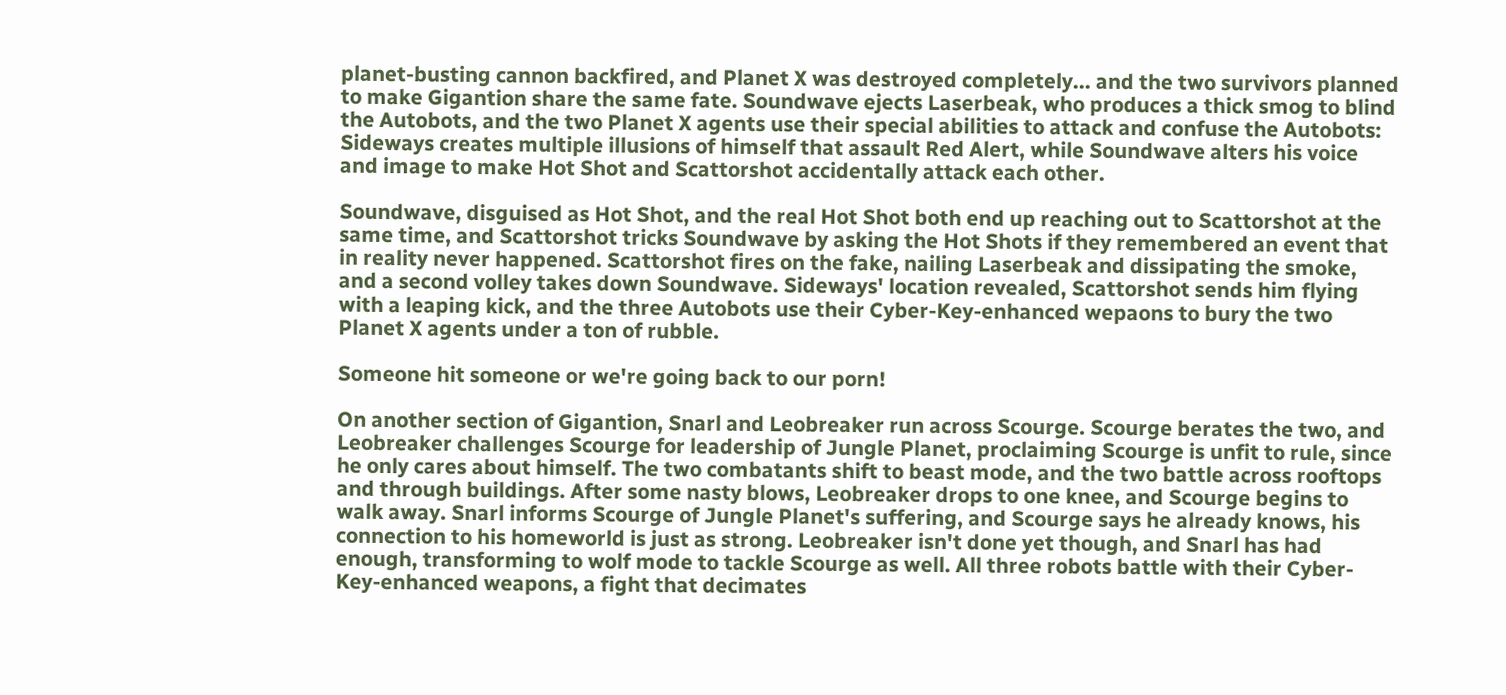planet-busting cannon backfired, and Planet X was destroyed completely... and the two survivors planned to make Gigantion share the same fate. Soundwave ejects Laserbeak, who produces a thick smog to blind the Autobots, and the two Planet X agents use their special abilities to attack and confuse the Autobots: Sideways creates multiple illusions of himself that assault Red Alert, while Soundwave alters his voice and image to make Hot Shot and Scattorshot accidentally attack each other.

Soundwave, disguised as Hot Shot, and the real Hot Shot both end up reaching out to Scattorshot at the same time, and Scattorshot tricks Soundwave by asking the Hot Shots if they remembered an event that in reality never happened. Scattorshot fires on the fake, nailing Laserbeak and dissipating the smoke, and a second volley takes down Soundwave. Sideways' location revealed, Scattorshot sends him flying with a leaping kick, and the three Autobots use their Cyber-Key-enhanced wepaons to bury the two Planet X agents under a ton of rubble.

Someone hit someone or we're going back to our porn!

On another section of Gigantion, Snarl and Leobreaker run across Scourge. Scourge berates the two, and Leobreaker challenges Scourge for leadership of Jungle Planet, proclaiming Scourge is unfit to rule, since he only cares about himself. The two combatants shift to beast mode, and the two battle across rooftops and through buildings. After some nasty blows, Leobreaker drops to one knee, and Scourge begins to walk away. Snarl informs Scourge of Jungle Planet's suffering, and Scourge says he already knows, his connection to his homeworld is just as strong. Leobreaker isn't done yet though, and Snarl has had enough, transforming to wolf mode to tackle Scourge as well. All three robots battle with their Cyber-Key-enhanced weapons, a fight that decimates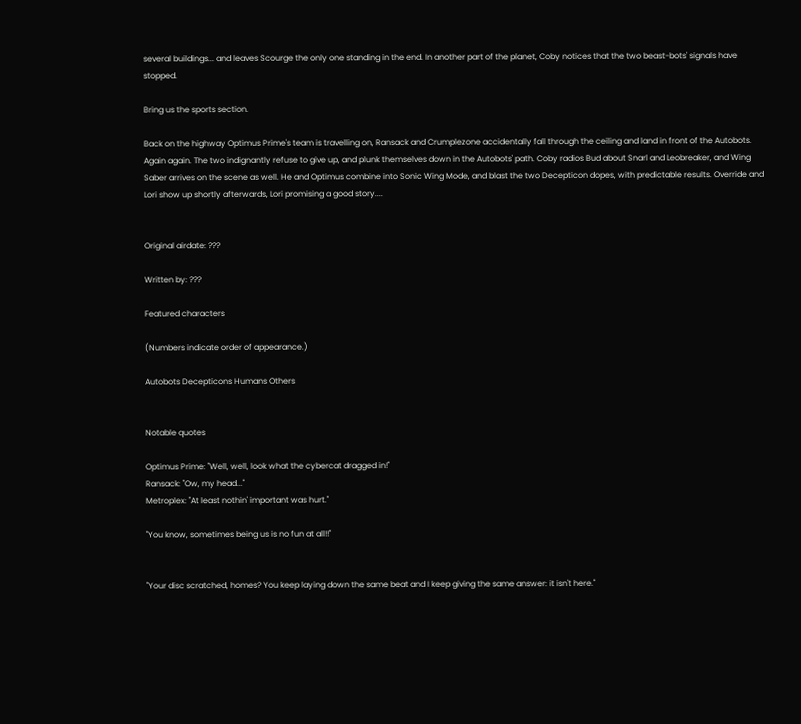several buildings... and leaves Scourge the only one standing in the end. In another part of the planet, Coby notices that the two beast-bots' signals have stopped.

Bring us the sports section.

Back on the highway Optimus Prime's team is travelling on, Ransack and Crumplezone accidentally fall through the ceiling and land in front of the Autobots. Again again. The two indignantly refuse to give up, and plunk themselves down in the Autobots' path. Coby radios Bud about Snarl and Leobreaker, and Wing Saber arrives on the scene as well. He and Optimus combine into Sonic Wing Mode, and blast the two Decepticon dopes, with predictable results. Override and Lori show up shortly afterwards, Lori promising a good story....


Original airdate: ???

Written by: ???

Featured characters

(Numbers indicate order of appearance.)

Autobots Decepticons Humans Others


Notable quotes

Optimus Prime: "Well, well, look what the cybercat dragged in!"
Ransack: "Ow, my head..."
Metroplex: "At least nothin' important was hurt."

"You know, sometimes being us is no fun at all!!"


"Your disc scratched, homes? You keep laying down the same beat and I keep giving the same answer: it isn't here."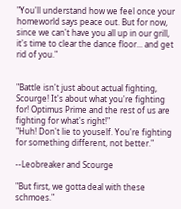"You'll understand how we feel once your homeworld says peace out. But for now, since we can't have you all up in our grill, it's time to clear the dance floor... and get rid of you."


"Battle isn't just about actual fighting, Scourge! It's about what you're fighting for! Optimus Prime and the rest of us are fighting for what's right!"
"Huh! Don't lie to youself. You're fighting for something different, not better."

--Leobreaker and Scourge

"But first, we gotta deal with these schmoes."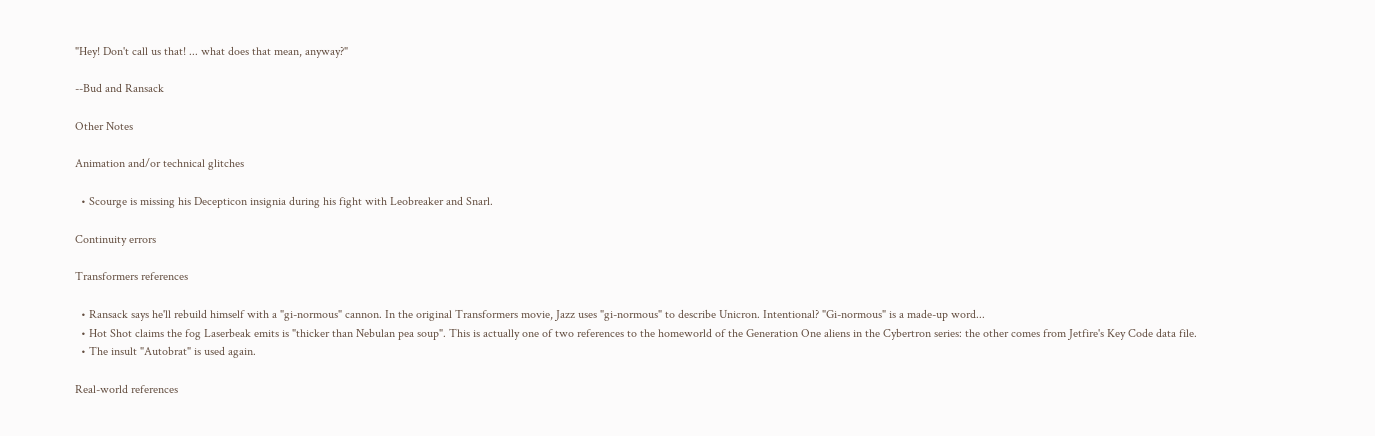"Hey! Don't call us that! ... what does that mean, anyway?"

--Bud and Ransack

Other Notes

Animation and/or technical glitches

  • Scourge is missing his Decepticon insignia during his fight with Leobreaker and Snarl.

Continuity errors

Transformers references

  • Ransack says he'll rebuild himself with a "gi-normous" cannon. In the original Transformers movie, Jazz uses "gi-normous" to describe Unicron. Intentional? "Gi-normous" is a made-up word...
  • Hot Shot claims the fog Laserbeak emits is "thicker than Nebulan pea soup". This is actually one of two references to the homeworld of the Generation One aliens in the Cybertron series: the other comes from Jetfire's Key Code data file.
  • The insult "Autobrat" is used again.

Real-world references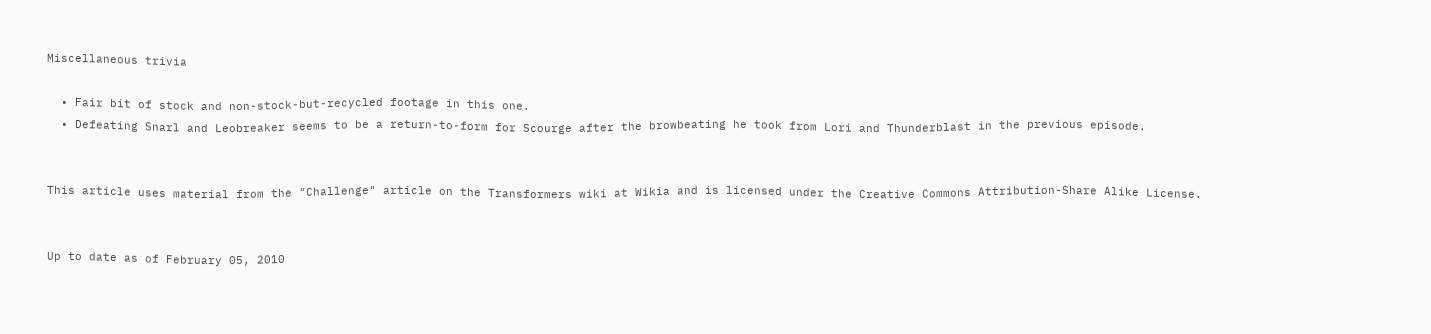Miscellaneous trivia

  • Fair bit of stock and non-stock-but-recycled footage in this one.
  • Defeating Snarl and Leobreaker seems to be a return-to-form for Scourge after the browbeating he took from Lori and Thunderblast in the previous episode.


This article uses material from the "Challenge" article on the Transformers wiki at Wikia and is licensed under the Creative Commons Attribution-Share Alike License.


Up to date as of February 05, 2010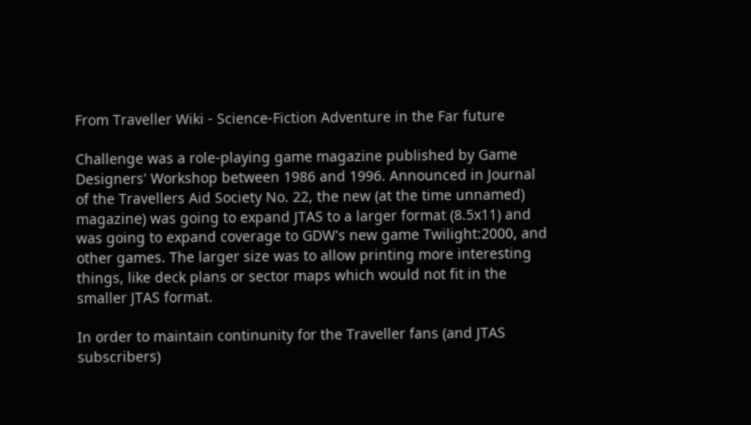From Traveller Wiki - Science-Fiction Adventure in the Far future

Challenge was a role-playing game magazine published by Game Designers' Workshop between 1986 and 1996. Announced in Journal of the Travellers Aid Society No. 22, the new (at the time unnamed) magazine) was going to expand JTAS to a larger format (8.5x11) and was going to expand coverage to GDW's new game Twilight:2000, and other games. The larger size was to allow printing more interesting things, like deck plans or sector maps which would not fit in the smaller JTAS format.

In order to maintain continunity for the Traveller fans (and JTAS subscribers)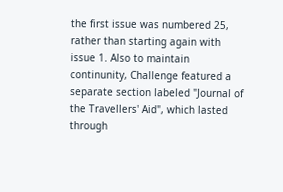the first issue was numbered 25, rather than starting again with issue 1. Also to maintain continunity, Challenge featured a separate section labeled "Journal of the Travellers' Aid", which lasted through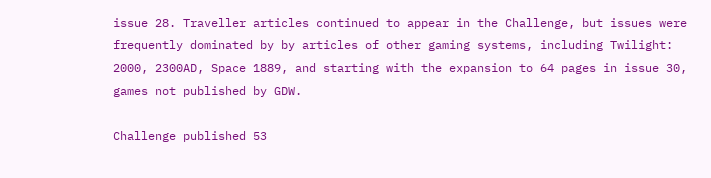issue 28. Traveller articles continued to appear in the Challenge, but issues were frequently dominated by by articles of other gaming systems, including Twilight: 2000, 2300AD, Space 1889, and starting with the expansion to 64 pages in issue 30, games not published by GDW.

Challenge published 53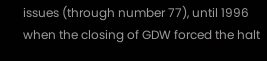issues (through number 77), until 1996 when the closing of GDW forced the halt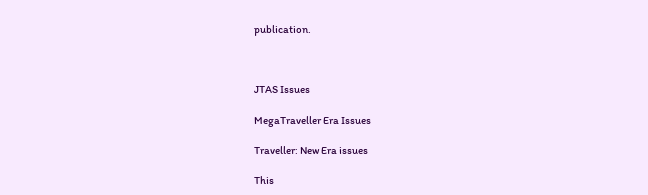publication.



JTAS Issues

MegaTraveller Era Issues

Traveller: New Era issues

This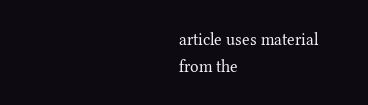article uses material from the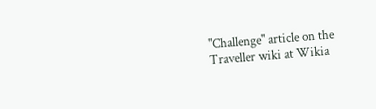"Challenge" article on the Traveller wiki at Wikia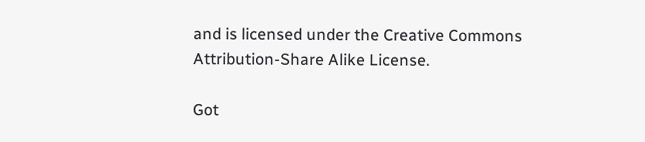and is licensed under the Creative Commons Attribution-Share Alike License.

Got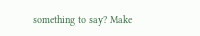something to say? Make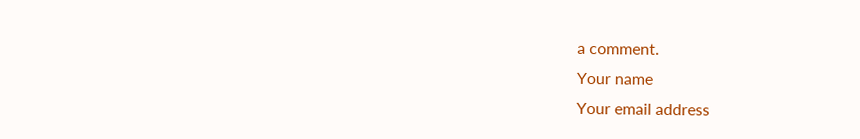a comment.
Your name
Your email address